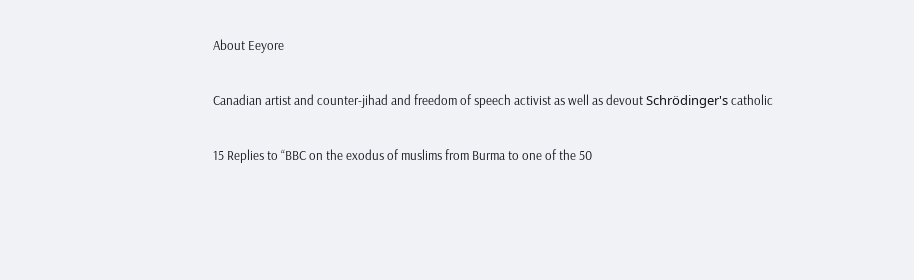About Eeyore

Canadian artist and counter-jihad and freedom of speech activist as well as devout Schrödinger's catholic

15 Replies to “BBC on the exodus of muslims from Burma to one of the 50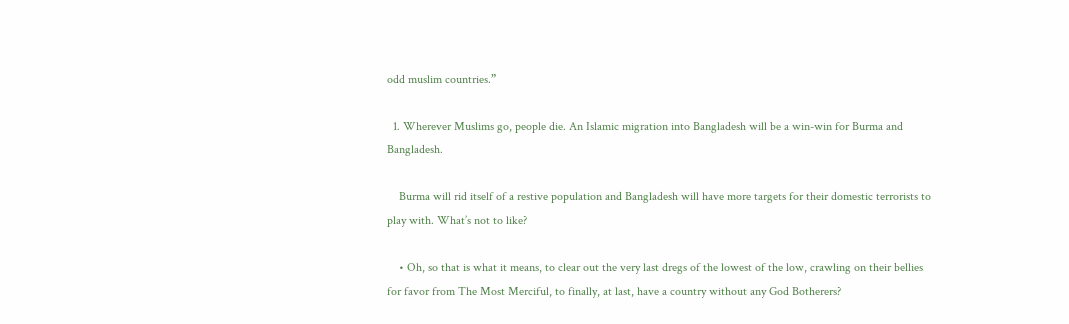odd muslim countries.”

  1. Wherever Muslims go, people die. An Islamic migration into Bangladesh will be a win-win for Burma and Bangladesh.

    Burma will rid itself of a restive population and Bangladesh will have more targets for their domestic terrorists to play with. What’s not to like?

    • Oh, so that is what it means, to clear out the very last dregs of the lowest of the low, crawling on their bellies for favor from The Most Merciful, to finally, at last, have a country without any God Botherers?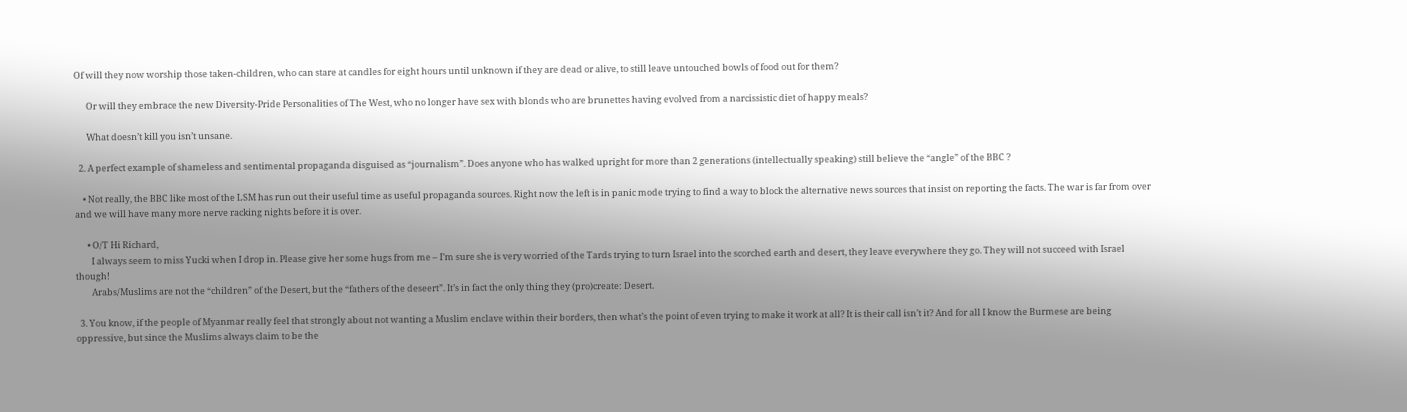Of will they now worship those taken-children, who can stare at candles for eight hours until unknown if they are dead or alive, to still leave untouched bowls of food out for them?

      Or will they embrace the new Diversity-Pride Personalities of The West, who no longer have sex with blonds who are brunettes having evolved from a narcissistic diet of happy meals?

      What doesn’t kill you isn’t unsane.

  2. A perfect example of shameless and sentimental propaganda disguised as “journalism”. Does anyone who has walked upright for more than 2 generations (intellectually speaking) still believe the “angle” of the BBC ?

    • Not really, the BBC like most of the LSM has run out their useful time as useful propaganda sources. Right now the left is in panic mode trying to find a way to block the alternative news sources that insist on reporting the facts. The war is far from over and we will have many more nerve racking nights before it is over.

      • O/T Hi Richard,
        I always seem to miss Yucki when I drop in. Please give her some hugs from me – I’m sure she is very worried of the Tards trying to turn Israel into the scorched earth and desert, they leave everywhere they go. They will not succeed with Israel though!
        Arabs/Muslims are not the “children” of the Desert, but the “fathers of the deseert”. It’s in fact the only thing they (pro)create: Desert.

  3. You know, if the people of Myanmar really feel that strongly about not wanting a Muslim enclave within their borders, then what’s the point of even trying to make it work at all? It is their call isn’t it? And for all I know the Burmese are being oppressive, but since the Muslims always claim to be the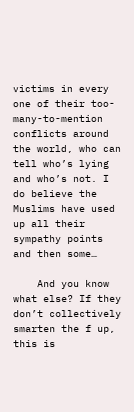victims in every one of their too-many-to-mention conflicts around the world, who can tell who’s lying and who’s not. I do believe the Muslims have used up all their sympathy points and then some…

    And you know what else? If they don’t collectively smarten the f up, this is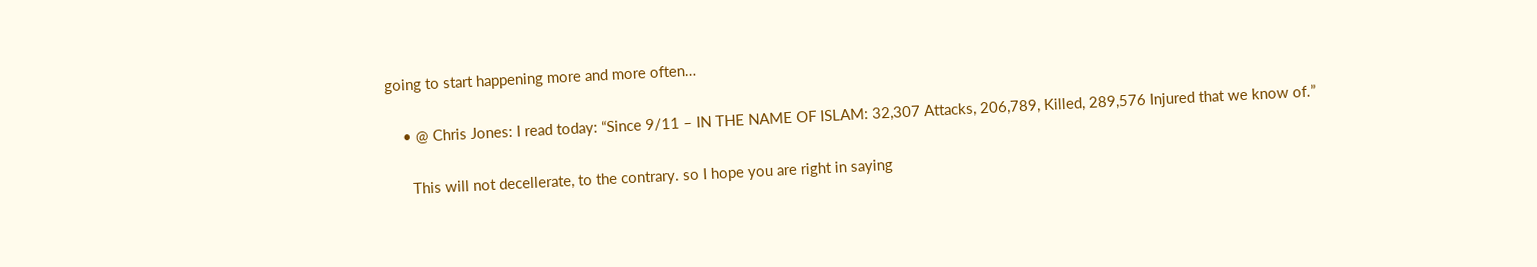going to start happening more and more often…

    • @ Chris Jones: I read today: “Since 9/11 – IN THE NAME OF ISLAM: 32,307 Attacks, 206,789, Killed, 289,576 Injured that we know of.”

      This will not decellerate, to the contrary. so I hope you are right in saying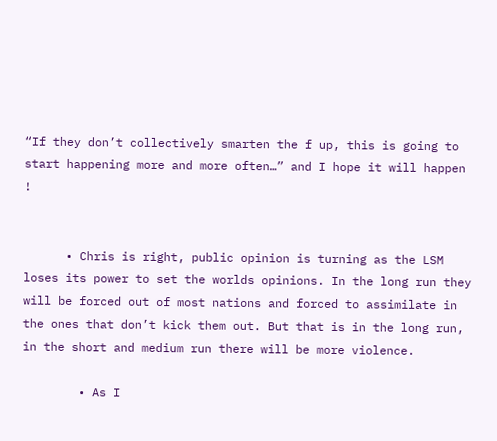“If they don’t collectively smarten the f up, this is going to start happening more and more often…” and I hope it will happen !


      • Chris is right, public opinion is turning as the LSM loses its power to set the worlds opinions. In the long run they will be forced out of most nations and forced to assimilate in the ones that don’t kick them out. But that is in the long run, in the short and medium run there will be more violence.

        • As I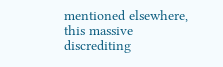mentioned elsewhere, this massive discrediting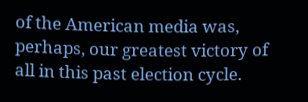of the American media was, perhaps, our greatest victory of all in this past election cycle.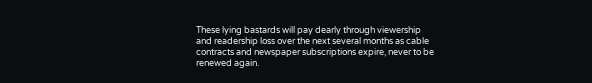These lying bastards will pay dearly through viewership and readership loss over the next several months as cable contracts and newspaper subscriptions expire, never to be renewed again.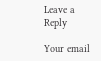Leave a Reply

Your email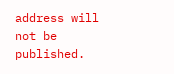address will not be published.